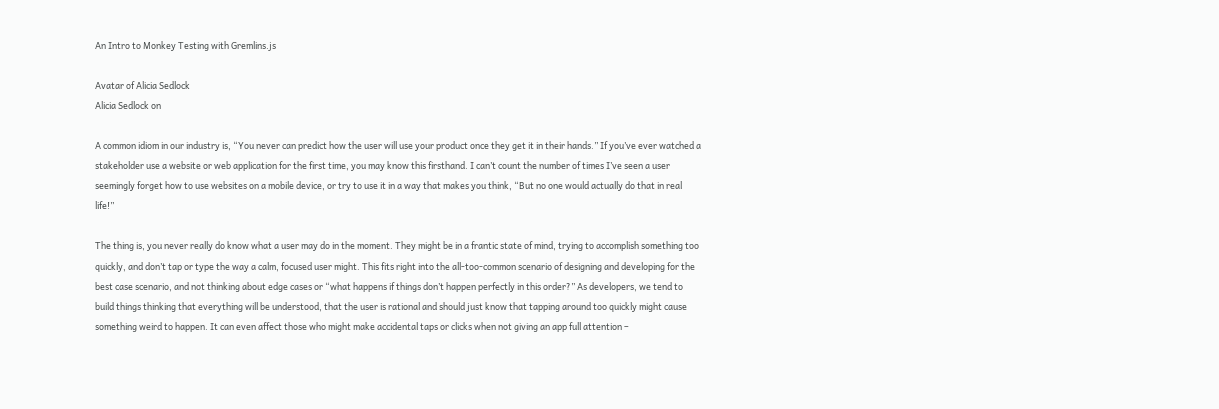An Intro to Monkey Testing with Gremlins.js

Avatar of Alicia Sedlock
Alicia Sedlock on

A common idiom in our industry is, “You never can predict how the user will use your product once they get it in their hands.” If you’ve ever watched a stakeholder use a website or web application for the first time, you may know this firsthand. I can’t count the number of times I’ve seen a user seemingly forget how to use websites on a mobile device, or try to use it in a way that makes you think, “But no one would actually do that in real life!”

The thing is, you never really do know what a user may do in the moment. They might be in a frantic state of mind, trying to accomplish something too quickly, and don’t tap or type the way a calm, focused user might. This fits right into the all-too-common scenario of designing and developing for the best case scenario, and not thinking about edge cases or “what happens if things don’t happen perfectly in this order?” As developers, we tend to build things thinking that everything will be understood, that the user is rational and should just know that tapping around too quickly might cause something weird to happen. It can even affect those who might make accidental taps or clicks when not giving an app full attention –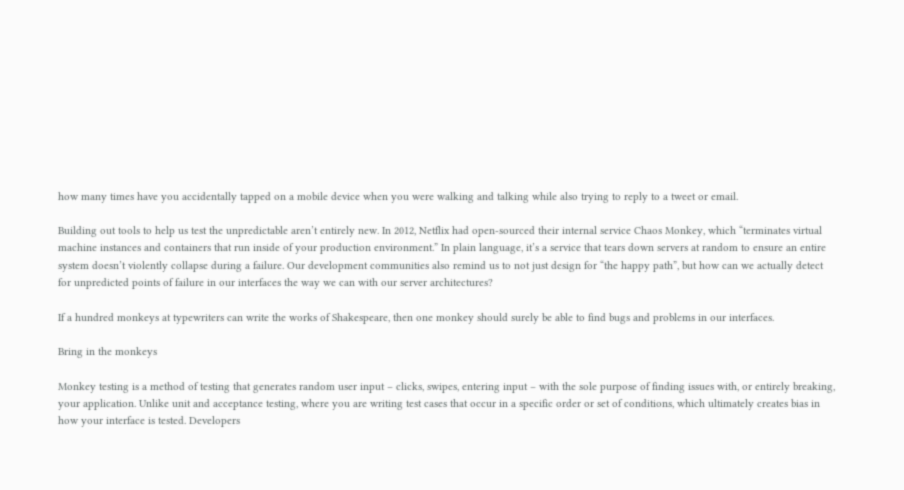how many times have you accidentally tapped on a mobile device when you were walking and talking while also trying to reply to a tweet or email.

Building out tools to help us test the unpredictable aren’t entirely new. In 2012, Netflix had open-sourced their internal service Chaos Monkey, which “terminates virtual machine instances and containers that run inside of your production environment.” In plain language, it’s a service that tears down servers at random to ensure an entire system doesn’t violently collapse during a failure. Our development communities also remind us to not just design for “the happy path”, but how can we actually detect for unpredicted points of failure in our interfaces the way we can with our server architectures?

If a hundred monkeys at typewriters can write the works of Shakespeare, then one monkey should surely be able to find bugs and problems in our interfaces.

Bring in the monkeys

Monkey testing is a method of testing that generates random user input – clicks, swipes, entering input – with the sole purpose of finding issues with, or entirely breaking, your application. Unlike unit and acceptance testing, where you are writing test cases that occur in a specific order or set of conditions, which ultimately creates bias in how your interface is tested. Developers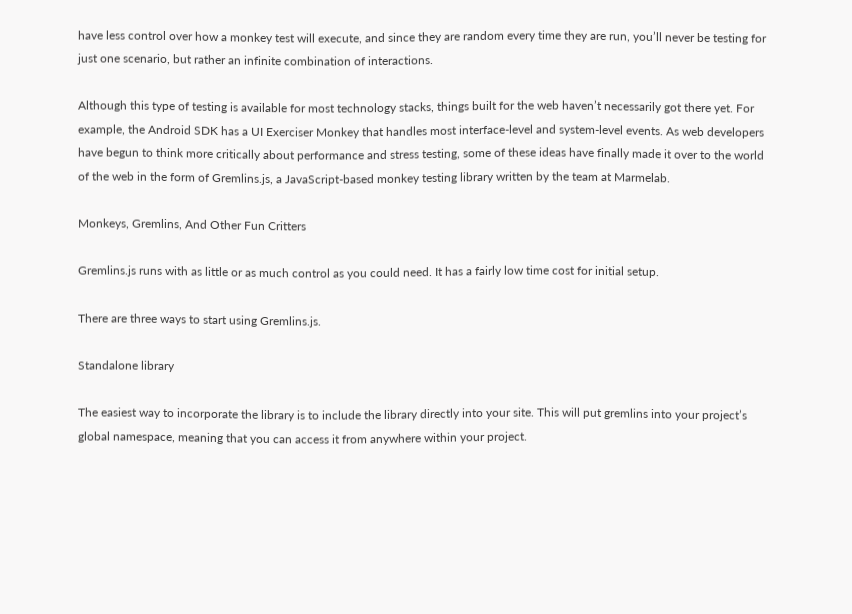have less control over how a monkey test will execute, and since they are random every time they are run, you’ll never be testing for just one scenario, but rather an infinite combination of interactions.

Although this type of testing is available for most technology stacks, things built for the web haven’t necessarily got there yet. For example, the Android SDK has a UI Exerciser Monkey that handles most interface-level and system-level events. As web developers have begun to think more critically about performance and stress testing, some of these ideas have finally made it over to the world of the web in the form of Gremlins.js, a JavaScript-based monkey testing library written by the team at Marmelab.

Monkeys, Gremlins, And Other Fun Critters

Gremlins.js runs with as little or as much control as you could need. It has a fairly low time cost for initial setup.

There are three ways to start using Gremlins.js.

Standalone library

The easiest way to incorporate the library is to include the library directly into your site. This will put gremlins into your project’s global namespace, meaning that you can access it from anywhere within your project.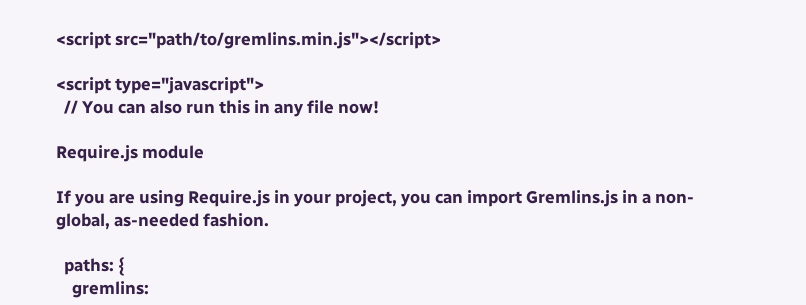<script src="path/to/gremlins.min.js"></script>

<script type="javascript">
  // You can also run this in any file now!

Require.js module

If you are using Require.js in your project, you can import Gremlins.js in a non-global, as-needed fashion.

  paths: {
    gremlins: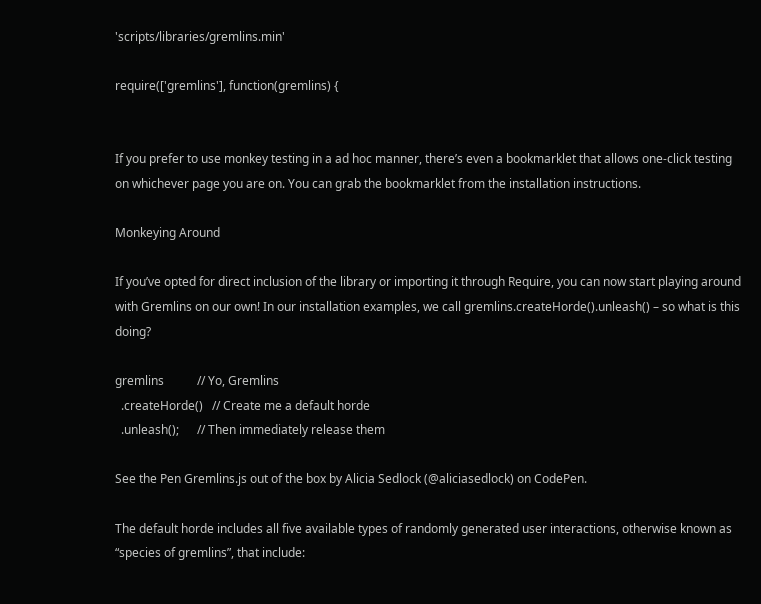'scripts/libraries/gremlins.min'

require(['gremlins'], function(gremlins) {


If you prefer to use monkey testing in a ad hoc manner, there’s even a bookmarklet that allows one-click testing on whichever page you are on. You can grab the bookmarklet from the installation instructions.

Monkeying Around

If you’ve opted for direct inclusion of the library or importing it through Require, you can now start playing around with Gremlins on our own! In our installation examples, we call gremlins.createHorde().unleash() – so what is this doing?

gremlins           // Yo, Gremlins
  .createHorde()   // Create me a default horde
  .unleash();      // Then immediately release them

See the Pen Gremlins.js out of the box by Alicia Sedlock (@aliciasedlock) on CodePen.

The default horde includes all five available types of randomly generated user interactions, otherwise known as “species of gremlins”, that include: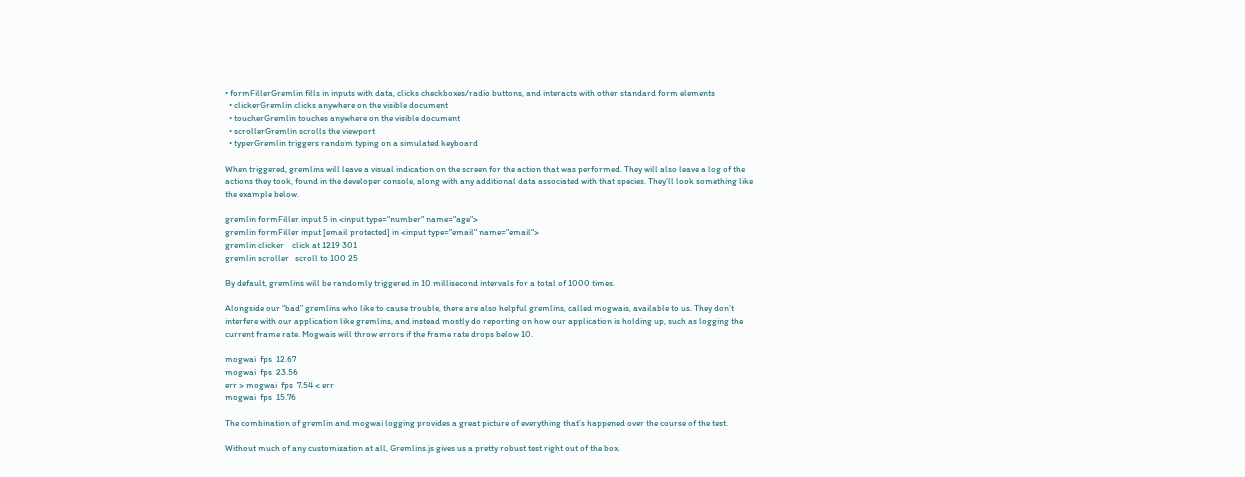• formFillerGremlin fills in inputs with data, clicks checkboxes/radio buttons, and interacts with other standard form elements
  • clickerGremlin clicks anywhere on the visible document
  • toucherGremlin touches anywhere on the visible document
  • scrollerGremlin scrolls the viewport
  • typerGremlin triggers random typing on a simulated keyboard

When triggered, gremlins will leave a visual indication on the screen for the action that was performed. They will also leave a log of the actions they took, found in the developer console, along with any additional data associated with that species. They’ll look something like the example below.

gremlin formFiller input 5 in <input type="number" name="age">
gremlin formFiller input [email protected] in <input type="email" name="email">
gremlin clicker    click at 1219 301
gremlin scroller   scroll to 100 25

By default, gremlins will be randomly triggered in 10 millisecond intervals for a total of 1000 times.

Alongside our “bad” gremlins who like to cause trouble, there are also helpful gremlins, called mogwais, available to us. They don’t interfere with our application like gremlins, and instead mostly do reporting on how our application is holding up, such as logging the current frame rate. Mogwais will throw errors if the frame rate drops below 10.

mogwai  fps  12.67
mogwai  fps  23.56
err > mogwai  fps  7.54 < err
mogwai  fps  15.76

The combination of gremlin and mogwai logging provides a great picture of everything that’s happened over the course of the test.

Without much of any customization at all, Gremlins.js gives us a pretty robust test right out of the box.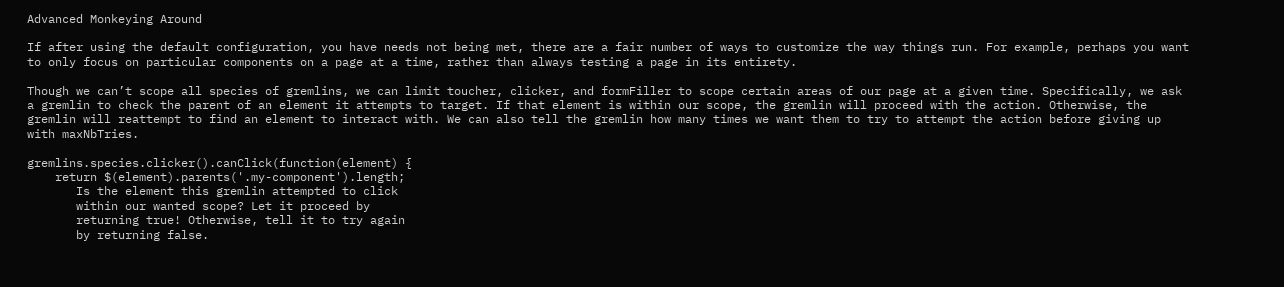Advanced Monkeying Around

If after using the default configuration, you have needs not being met, there are a fair number of ways to customize the way things run. For example, perhaps you want to only focus on particular components on a page at a time, rather than always testing a page in its entirety.

Though we can’t scope all species of gremlins, we can limit toucher, clicker, and formFiller to scope certain areas of our page at a given time. Specifically, we ask a gremlin to check the parent of an element it attempts to target. If that element is within our scope, the gremlin will proceed with the action. Otherwise, the gremlin will reattempt to find an element to interact with. We can also tell the gremlin how many times we want them to try to attempt the action before giving up with maxNbTries.

gremlins.species.clicker().canClick(function(element) {
    return $(element).parents('.my-component').length;
       Is the element this gremlin attempted to click
       within our wanted scope? Let it proceed by
       returning true! Otherwise, tell it to try again
       by returning false.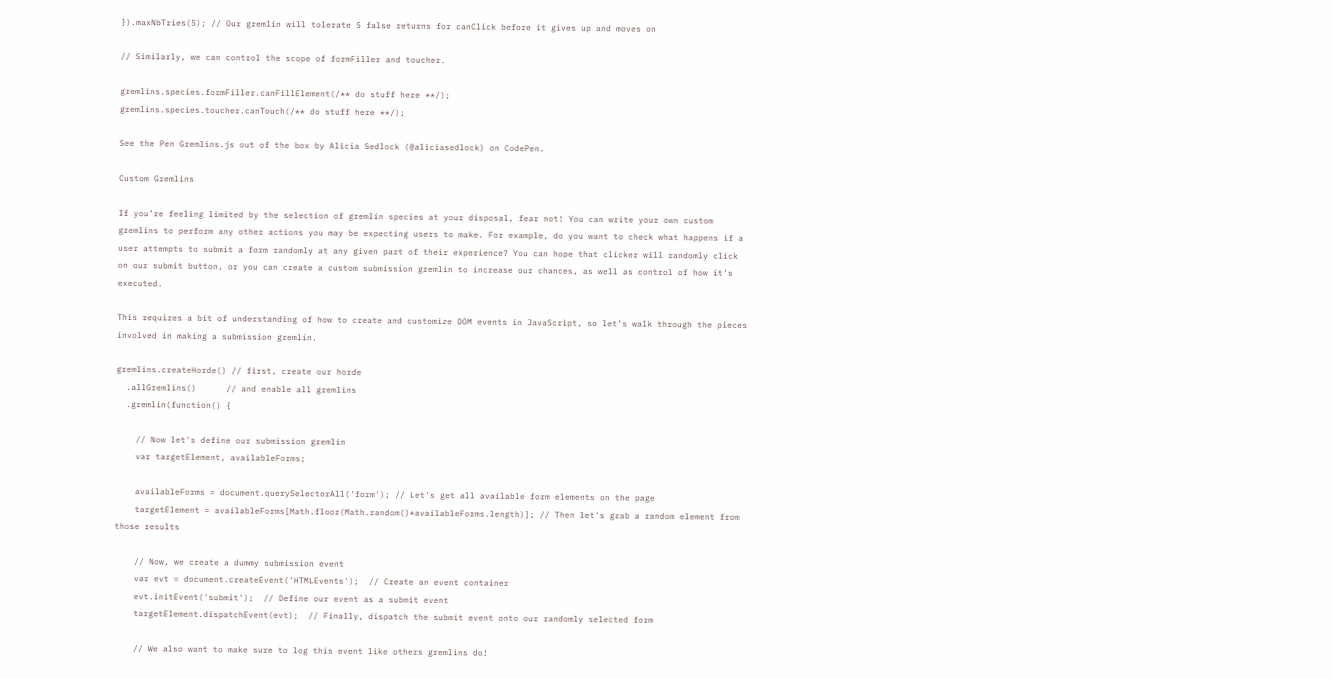}).maxNbTries(5); // Our gremlin will tolerate 5 false returns for canClick before it gives up and moves on

// Similarly, we can control the scope of formFiller and toucher.

gremlins.species.formFiller.canFillElement(/** do stuff here **/);
gremlins.species.toucher.canTouch(/** do stuff here **/);

See the Pen Gremlins.js out of the box by Alicia Sedlock (@aliciasedlock) on CodePen.

Custom Gremlins

If you’re feeling limited by the selection of gremlin species at your disposal, fear not! You can write your own custom gremlins to perform any other actions you may be expecting users to make. For example, do you want to check what happens if a user attempts to submit a form randomly at any given part of their experience? You can hope that clicker will randomly click on our submit button, or you can create a custom submission gremlin to increase our chances, as well as control of how it’s executed.

This requires a bit of understanding of how to create and customize DOM events in JavaScript, so let’s walk through the pieces involved in making a submission gremlin.

gremlins.createHorde() // first, create our horde
  .allGremlins()      // and enable all gremlins
  .gremlin(function() {

    // Now let's define our submission gremlin
    var targetElement, availableForms;

    availableForms = document.querySelectorAll('form'); // Let's get all available form elements on the page
    targetElement = availableForms[Math.floor(Math.random()*availableForms.length)]; // Then let's grab a random element from those results

    // Now, we create a dummy submission event
    var evt = document.createEvent('HTMLEvents');  // Create an event container
    evt.initEvent('submit');  // Define our event as a submit event
    targetElement.dispatchEvent(evt);  // Finally, dispatch the submit event onto our randomly selected form

    // We also want to make sure to log this event like others gremlins do!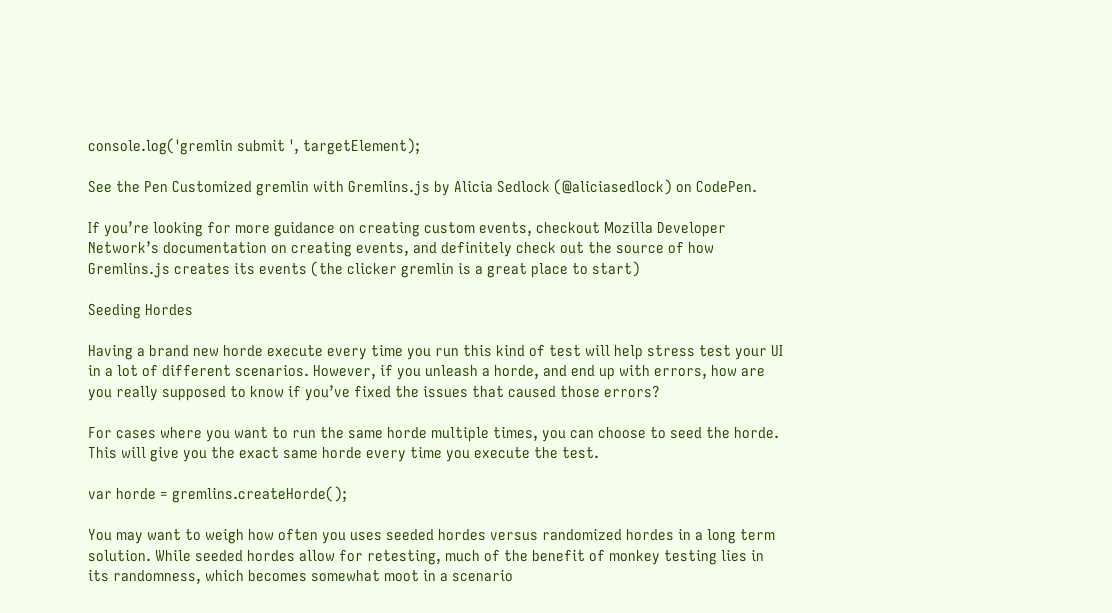console.log('gremlin submit ', targetElement);

See the Pen Customized gremlin with Gremlins.js by Alicia Sedlock (@aliciasedlock) on CodePen.

If you’re looking for more guidance on creating custom events, checkout Mozilla Developer Network’s documentation on creating events, and definitely check out the source of how Gremlins.js creates its events (the clicker gremlin is a great place to start)

Seeding Hordes

Having a brand new horde execute every time you run this kind of test will help stress test your UI in a lot of different scenarios. However, if you unleash a horde, and end up with errors, how are you really supposed to know if you’ve fixed the issues that caused those errors?

For cases where you want to run the same horde multiple times, you can choose to seed the horde. This will give you the exact same horde every time you execute the test.

var horde = gremlins.createHorde();

You may want to weigh how often you uses seeded hordes versus randomized hordes in a long term solution. While seeded hordes allow for retesting, much of the benefit of monkey testing lies in its randomness, which becomes somewhat moot in a scenario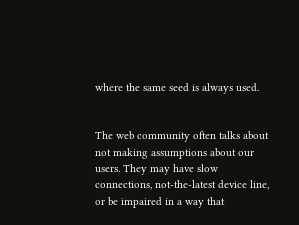where the same seed is always used.


The web community often talks about not making assumptions about our users. They may have slow connections, not-the-latest device line, or be impaired in a way that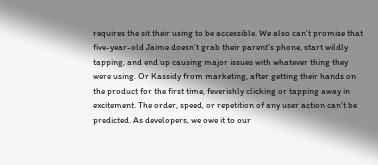requires the sit their using to be accessible. We also can’t promise that five-year-old Jaime doesn’t grab their parent’s phone, start wildly tapping, and end up causing major issues with whatever thing they were using. Or Kassidy from marketing, after getting their hands on the product for the first time, feverishly clicking or tapping away in excitement. The order, speed, or repetition of any user action can’t be predicted. As developers, we owe it to our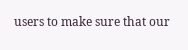users to make sure that our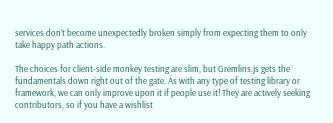services don’t become unexpectedly broken simply from expecting them to only take happy path actions.

The choices for client-side monkey testing are slim, but Gremlins.js gets the fundamentals down right out of the gate. As with any type of testing library or framework, we can only improve upon it if people use it! They are actively seeking contributors, so if you have a wishlist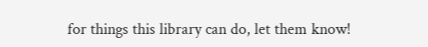for things this library can do, let them know!